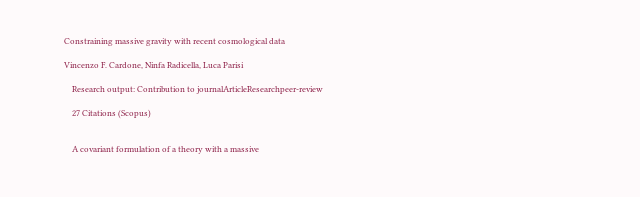Constraining massive gravity with recent cosmological data

Vincenzo F. Cardone, Ninfa Radicella, Luca Parisi

    Research output: Contribution to journalArticleResearchpeer-review

    27 Citations (Scopus)


    A covariant formulation of a theory with a massive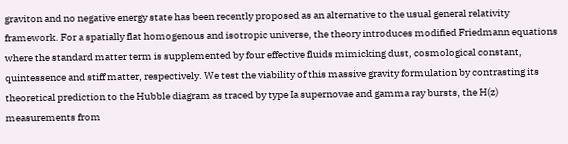graviton and no negative energy state has been recently proposed as an alternative to the usual general relativity framework. For a spatially flat homogenous and isotropic universe, the theory introduces modified Friedmann equations where the standard matter term is supplemented by four effective fluids mimicking dust, cosmological constant, quintessence and stiff matter, respectively. We test the viability of this massive gravity formulation by contrasting its theoretical prediction to the Hubble diagram as traced by type Ia supernovae and gamma ray bursts, the H(z) measurements from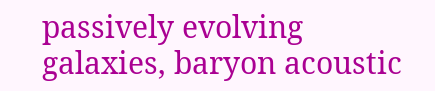passively evolving galaxies, baryon acoustic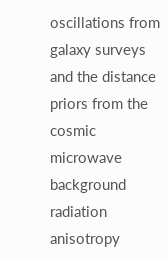oscillations from galaxy surveys and the distance priors from the cosmic microwave background radiation anisotropy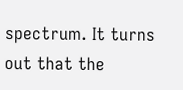spectrum. It turns out that the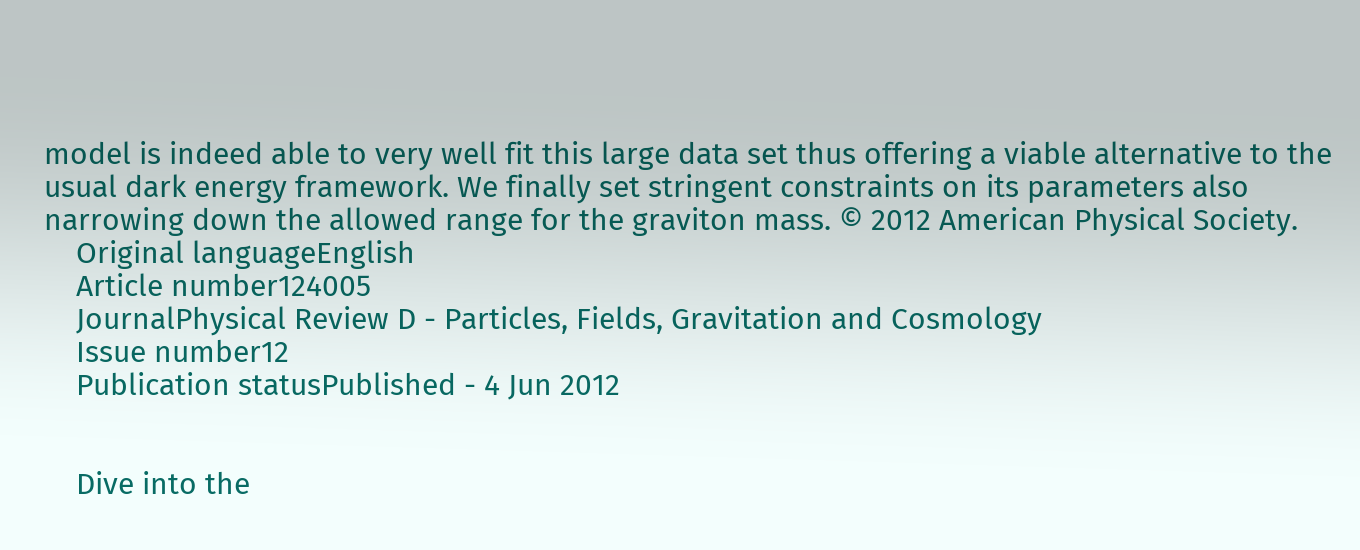model is indeed able to very well fit this large data set thus offering a viable alternative to the usual dark energy framework. We finally set stringent constraints on its parameters also narrowing down the allowed range for the graviton mass. © 2012 American Physical Society.
    Original languageEnglish
    Article number124005
    JournalPhysical Review D - Particles, Fields, Gravitation and Cosmology
    Issue number12
    Publication statusPublished - 4 Jun 2012


    Dive into the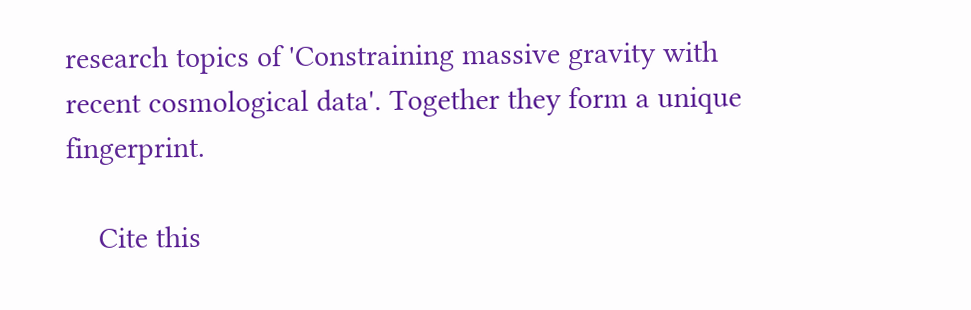research topics of 'Constraining massive gravity with recent cosmological data'. Together they form a unique fingerprint.

    Cite this